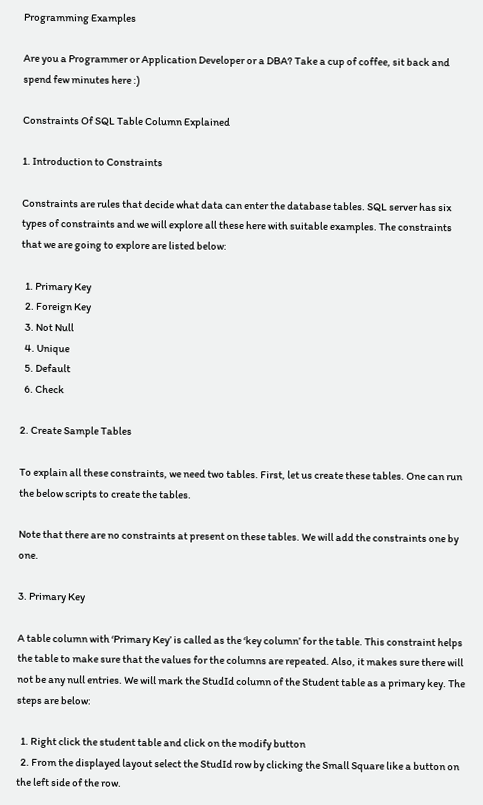Programming Examples

Are you a Programmer or Application Developer or a DBA? Take a cup of coffee, sit back and spend few minutes here :)

Constraints Of SQL Table Column Explained

1. Introduction to Constraints

Constraints are rules that decide what data can enter the database tables. SQL server has six types of constraints and we will explore all these here with suitable examples. The constraints that we are going to explore are listed below:

  1. Primary Key
  2. Foreign Key
  3. Not Null
  4. Unique
  5. Default
  6. Check

2. Create Sample Tables

To explain all these constraints, we need two tables. First, let us create these tables. One can run the below scripts to create the tables.

Note that there are no constraints at present on these tables. We will add the constraints one by one.

3. Primary Key

A table column with ‘Primary Key’ is called as the ‘key column’ for the table. This constraint helps the table to make sure that the values for the columns are repeated. Also, it makes sure there will not be any null entries. We will mark the StudId column of the Student table as a primary key. The steps are below:

  1. Right click the student table and click on the modify button
  2. From the displayed layout select the StudId row by clicking the Small Square like a button on the left side of the row.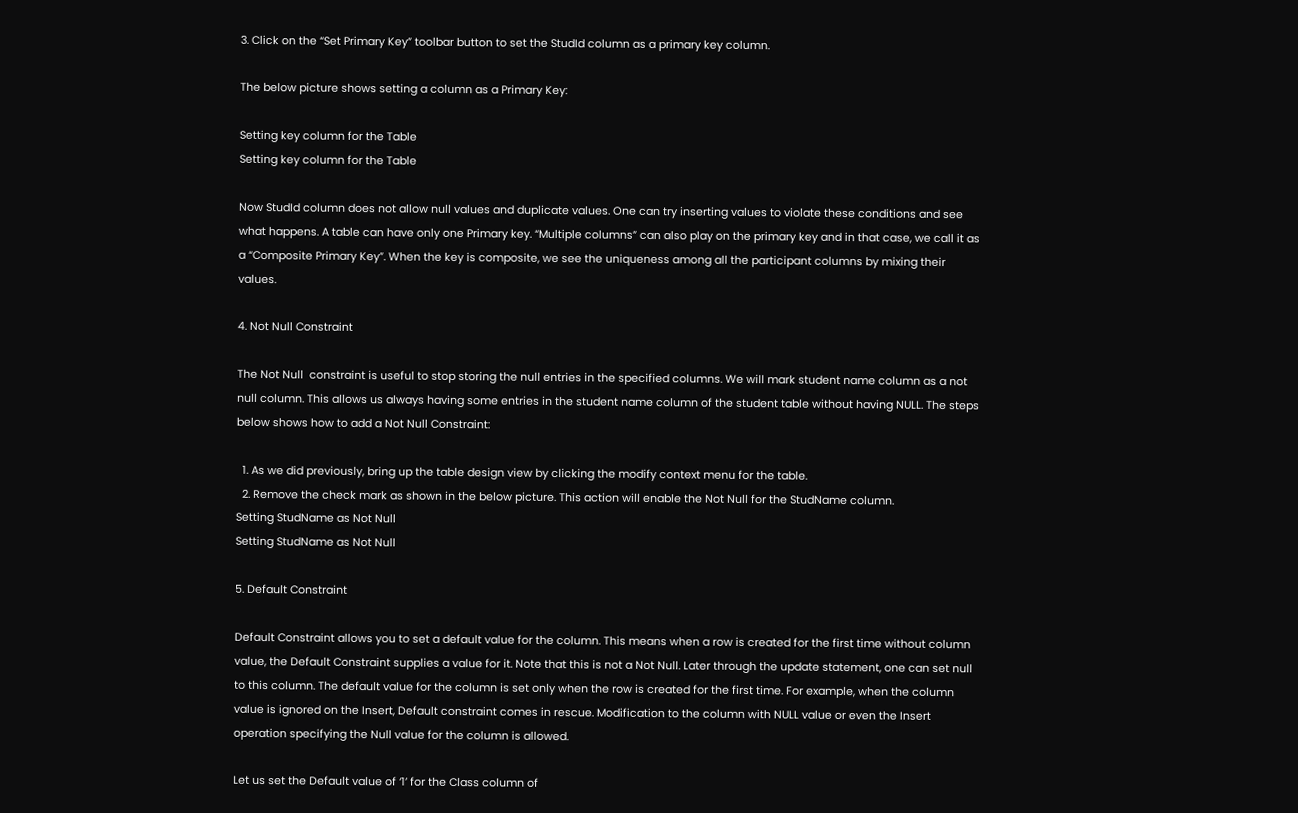3. Click on the “Set Primary Key” toolbar button to set the StudId column as a primary key column.

The below picture shows setting a column as a Primary Key:

Setting key column for the Table
Setting key column for the Table

Now StudId column does not allow null values and duplicate values. One can try inserting values to violate these conditions and see what happens. A table can have only one Primary key. “Multiple columns” can also play on the primary key and in that case, we call it as a “Composite Primary Key”. When the key is composite, we see the uniqueness among all the participant columns by mixing their values.

4. Not Null Constraint

The Not Null  constraint is useful to stop storing the null entries in the specified columns. We will mark student name column as a not null column. This allows us always having some entries in the student name column of the student table without having NULL. The steps below shows how to add a Not Null Constraint:

  1. As we did previously, bring up the table design view by clicking the modify context menu for the table.
  2. Remove the check mark as shown in the below picture. This action will enable the Not Null for the StudName column.
Setting StudName as Not Null
Setting StudName as Not Null

5. Default Constraint

Default Constraint allows you to set a default value for the column. This means when a row is created for the first time without column value, the Default Constraint supplies a value for it. Note that this is not a Not Null. Later through the update statement, one can set null to this column. The default value for the column is set only when the row is created for the first time. For example, when the column value is ignored on the Insert, Default constraint comes in rescue. Modification to the column with NULL value or even the Insert operation specifying the Null value for the column is allowed.

Let us set the Default value of ‘1’ for the Class column of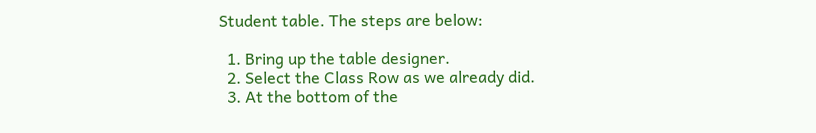Student table. The steps are below:

  1. Bring up the table designer.
  2. Select the Class Row as we already did.
  3. At the bottom of the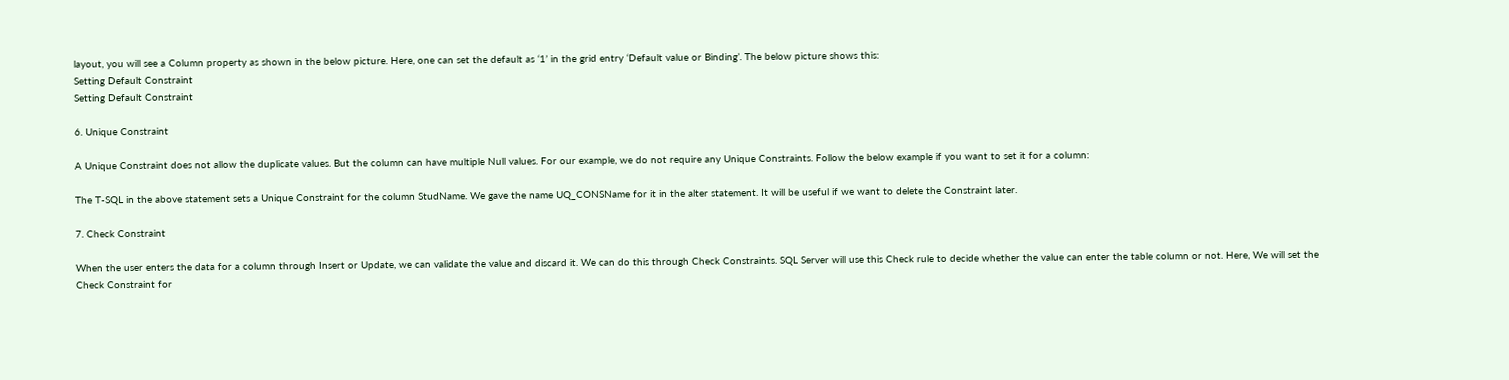layout, you will see a Column property as shown in the below picture. Here, one can set the default as ‘1’ in the grid entry ‘Default value or Binding’. The below picture shows this:
Setting Default Constraint
Setting Default Constraint

6. Unique Constraint

A Unique Constraint does not allow the duplicate values. But the column can have multiple Null values. For our example, we do not require any Unique Constraints. Follow the below example if you want to set it for a column:

The T-SQL in the above statement sets a Unique Constraint for the column StudName. We gave the name UQ_CONSName for it in the alter statement. It will be useful if we want to delete the Constraint later.

7. Check Constraint

When the user enters the data for a column through Insert or Update, we can validate the value and discard it. We can do this through Check Constraints. SQL Server will use this Check rule to decide whether the value can enter the table column or not. Here, We will set the Check Constraint for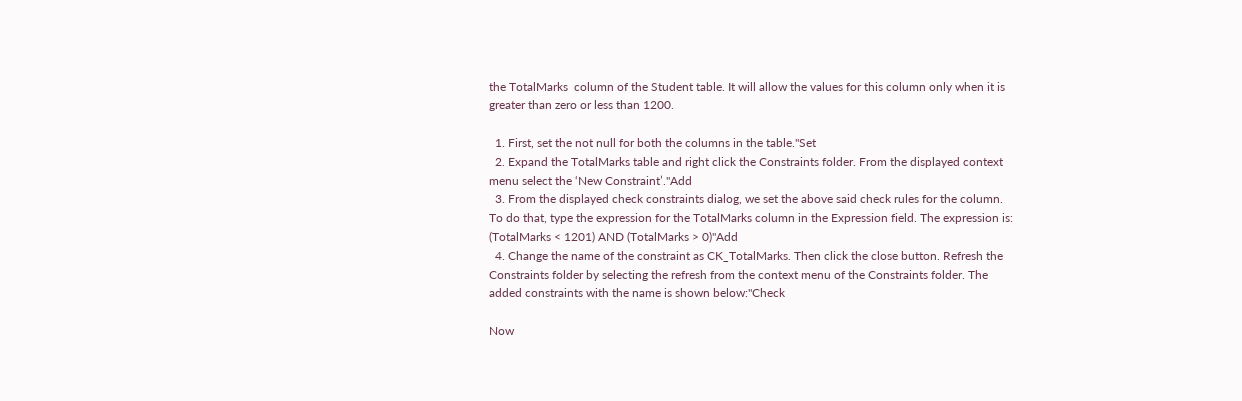the TotalMarks  column of the Student table. It will allow the values for this column only when it is greater than zero or less than 1200.

  1. First, set the not null for both the columns in the table."Set
  2. Expand the TotalMarks table and right click the Constraints folder. From the displayed context menu select the ‘New Constraint’."Add
  3. From the displayed check constraints dialog, we set the above said check rules for the column. To do that, type the expression for the TotalMarks column in the Expression field. The expression is: (TotalMarks < 1201) AND (TotalMarks > 0)"Add
  4. Change the name of the constraint as CK_TotalMarks. Then click the close button. Refresh the Constraints folder by selecting the refresh from the context menu of the Constraints folder. The added constraints with the name is shown below:"Check

Now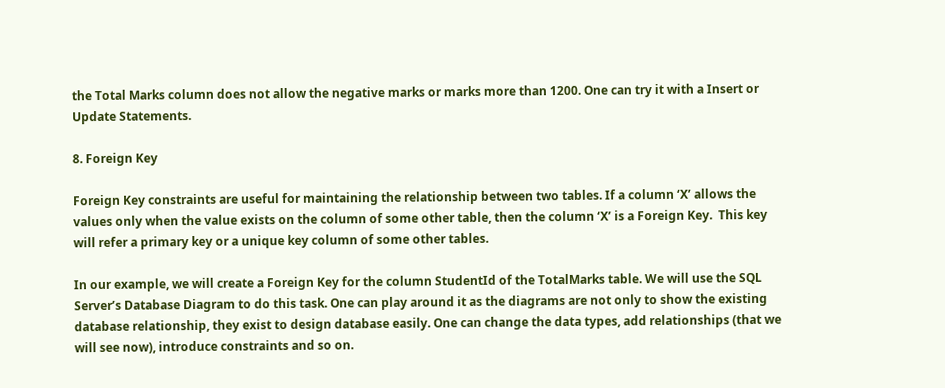the Total Marks column does not allow the negative marks or marks more than 1200. One can try it with a Insert or Update Statements.

8. Foreign Key

Foreign Key constraints are useful for maintaining the relationship between two tables. If a column ‘X’ allows the values only when the value exists on the column of some other table, then the column ‘X’ is a Foreign Key.  This key will refer a primary key or a unique key column of some other tables.

In our example, we will create a Foreign Key for the column StudentId of the TotalMarks table. We will use the SQL Server’s Database Diagram to do this task. One can play around it as the diagrams are not only to show the existing database relationship, they exist to design database easily. One can change the data types, add relationships (that we will see now), introduce constraints and so on.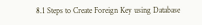8.1 Steps to Create Foreign Key using Database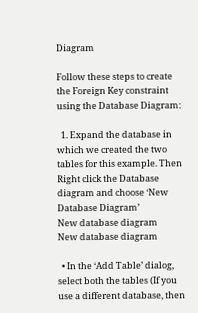Diagram

Follow these steps to create the Foreign Key constraint using the Database Diagram:

  1. Expand the database in which we created the two tables for this example. Then Right click the Database diagram and choose ‘New Database Diagram’
New database diagram
New database diagram

  • In the ‘Add Table’ dialog, select both the tables (If you use a different database, then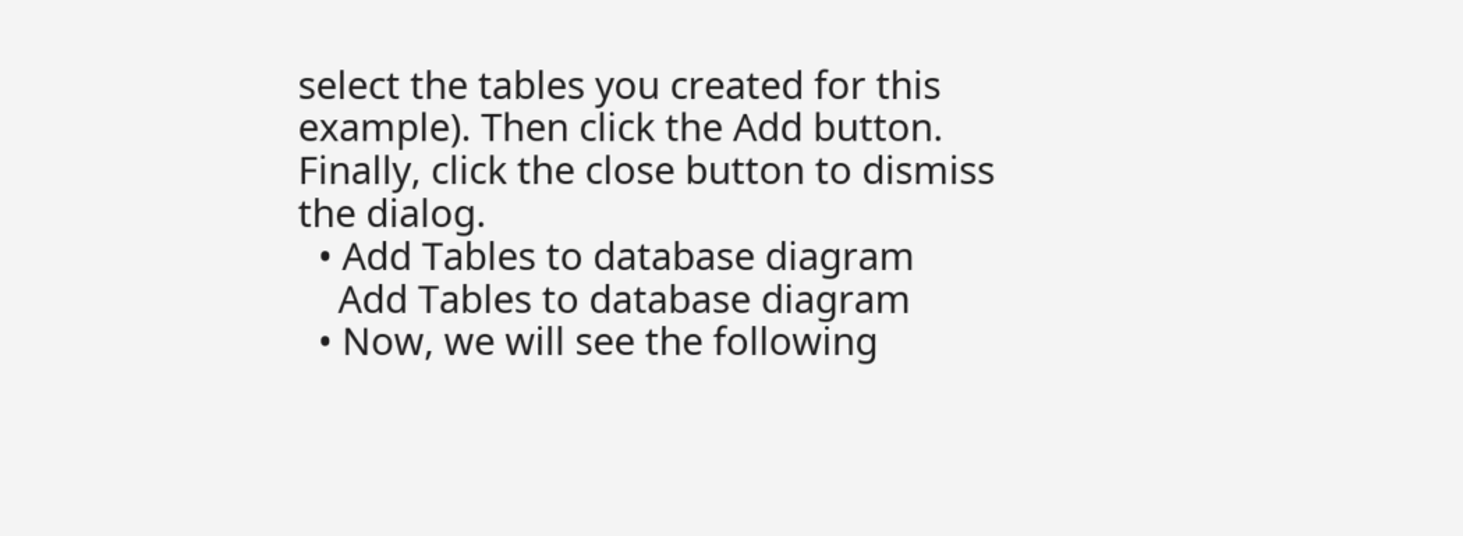select the tables you created for this example). Then click the Add button. Finally, click the close button to dismiss the dialog.
  • Add Tables to database diagram
    Add Tables to database diagram
  • Now, we will see the following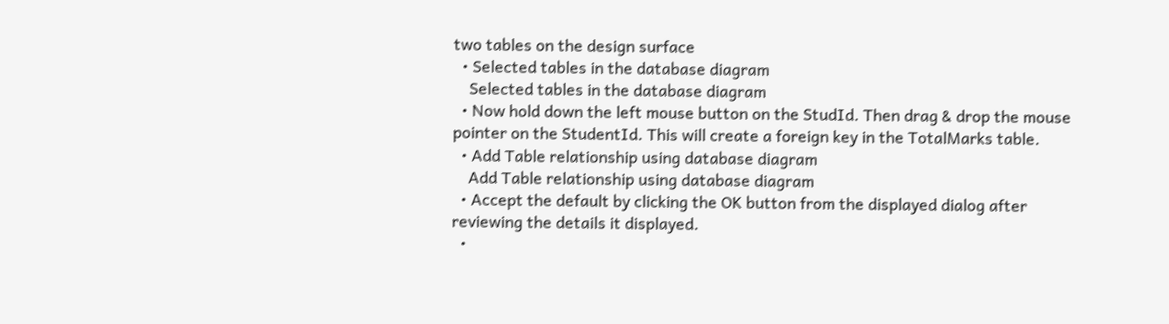two tables on the design surface
  • Selected tables in the database diagram
    Selected tables in the database diagram
  • Now hold down the left mouse button on the StudId. Then drag & drop the mouse pointer on the StudentId. This will create a foreign key in the TotalMarks table.
  • Add Table relationship using database diagram
    Add Table relationship using database diagram
  • Accept the default by clicking the OK button from the displayed dialog after reviewing the details it displayed.
  •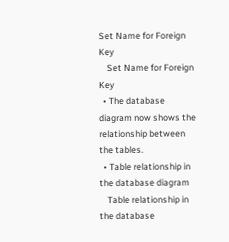Set Name for Foreign Key
    Set Name for Foreign Key
  • The database diagram now shows the relationship between the tables.
  • Table relationship in the database diagram
    Table relationship in the database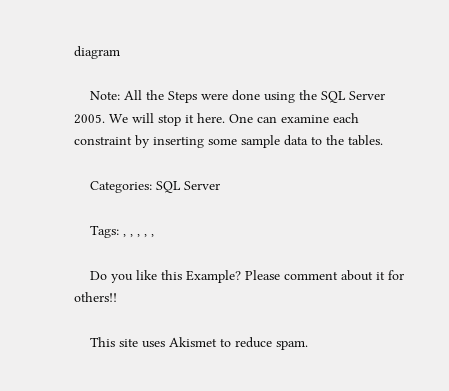diagram

    Note: All the Steps were done using the SQL Server 2005. We will stop it here. One can examine each constraint by inserting some sample data to the tables.

    Categories: SQL Server

    Tags: , , , , ,

    Do you like this Example? Please comment about it for others!!

    This site uses Akismet to reduce spam.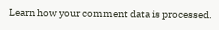Learn how your comment data is processed.